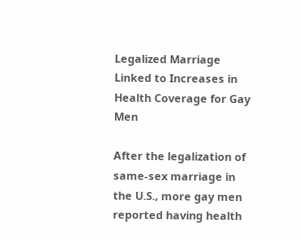Legalized Marriage Linked to Increases in Health Coverage for Gay Men

After the legalization of same-sex marriage in the U.S., more gay men reported having health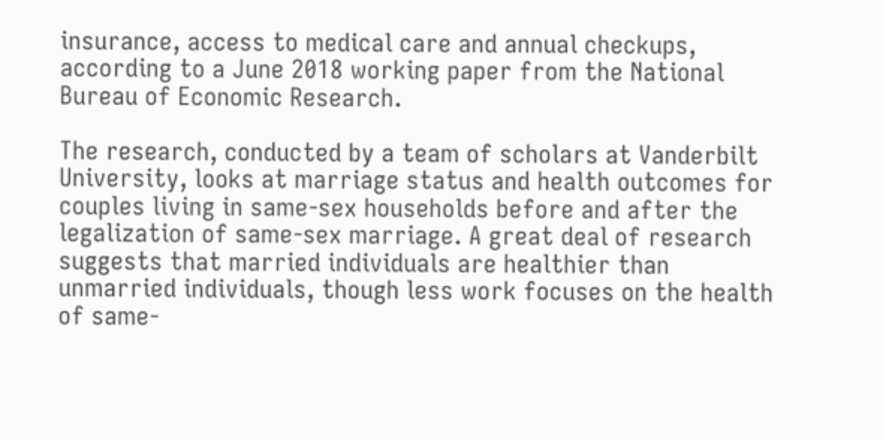insurance, access to medical care and annual checkups, according to a June 2018 working paper from the National Bureau of Economic Research.

The research, conducted by a team of scholars at Vanderbilt University, looks at marriage status and health outcomes for couples living in same-sex households before and after the legalization of same-sex marriage. A great deal of research suggests that married individuals are healthier than unmarried individuals, though less work focuses on the health of same-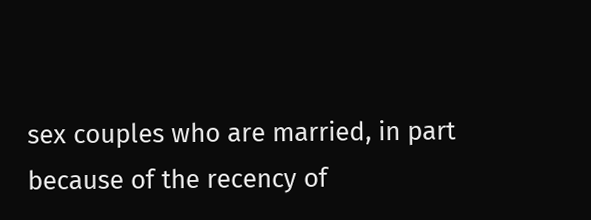sex couples who are married, in part because of the recency of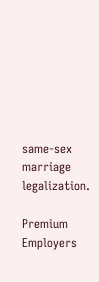same-sex marriage legalization.

Premium Employers